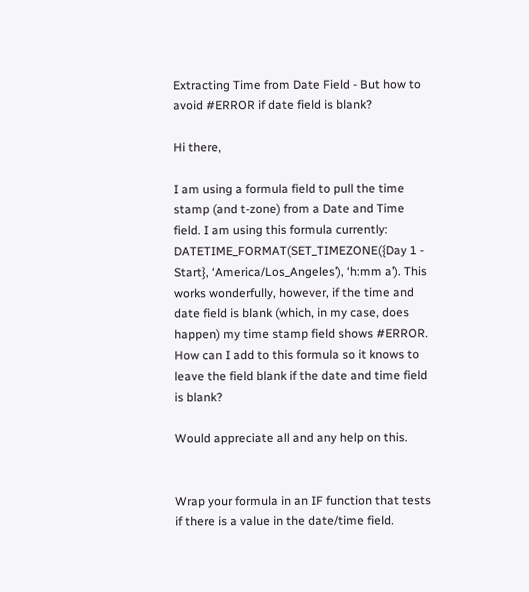Extracting Time from Date Field - But how to avoid #ERROR if date field is blank?

Hi there,

I am using a formula field to pull the time stamp (and t-zone) from a Date and Time field. I am using this formula currently: DATETIME_FORMAT(SET_TIMEZONE({Day 1 - Start}, ‘America/Los_Angeles’), ‘h:mm a’). This works wonderfully, however, if the time and date field is blank (which, in my case, does happen) my time stamp field shows #ERROR. How can I add to this formula so it knows to leave the field blank if the date and time field is blank?

Would appreciate all and any help on this.


Wrap your formula in an IF function that tests if there is a value in the date/time field.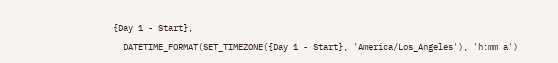{Day 1 - Start},
  DATETIME_FORMAT(SET_TIMEZONE({Day 1 - Start}, 'America/Los_Angeles'), 'h:mm a')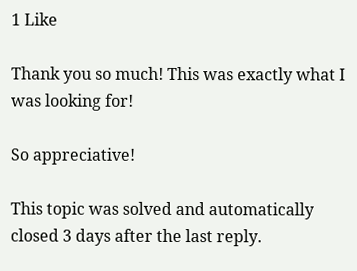1 Like

Thank you so much! This was exactly what I was looking for!

So appreciative!

This topic was solved and automatically closed 3 days after the last reply.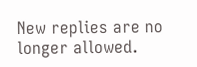New replies are no longer allowed.